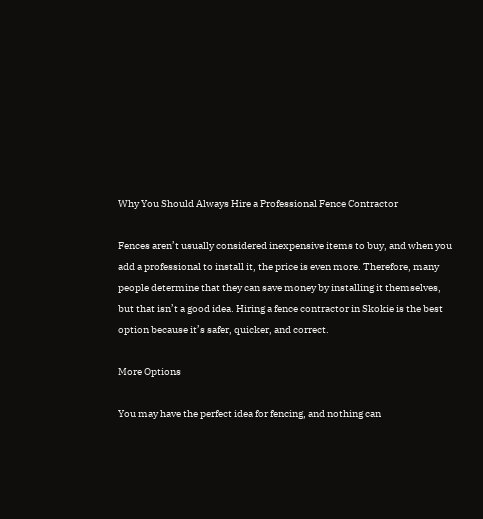Why You Should Always Hire a Professional Fence Contractor

Fences aren’t usually considered inexpensive items to buy, and when you add a professional to install it, the price is even more. Therefore, many people determine that they can save money by installing it themselves, but that isn’t a good idea. Hiring a fence contractor in Skokie is the best option because it’s safer, quicker, and correct.

More Options

You may have the perfect idea for fencing, and nothing can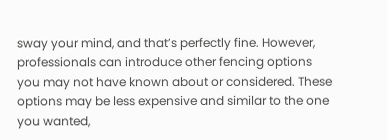sway your mind, and that’s perfectly fine. However, professionals can introduce other fencing options you may not have known about or considered. These options may be less expensive and similar to the one you wanted,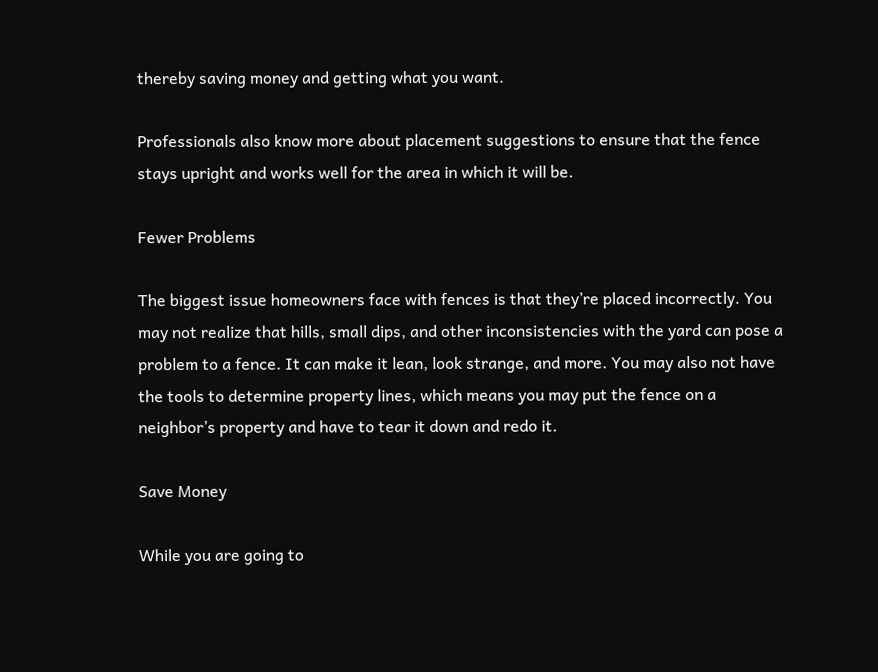thereby saving money and getting what you want.

Professionals also know more about placement suggestions to ensure that the fence stays upright and works well for the area in which it will be.

Fewer Problems

The biggest issue homeowners face with fences is that they’re placed incorrectly. You may not realize that hills, small dips, and other inconsistencies with the yard can pose a problem to a fence. It can make it lean, look strange, and more. You may also not have the tools to determine property lines, which means you may put the fence on a neighbor’s property and have to tear it down and redo it.

Save Money

While you are going to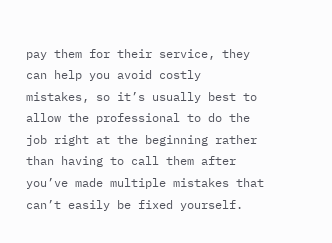pay them for their service, they can help you avoid costly mistakes, so it’s usually best to allow the professional to do the job right at the beginning rather than having to call them after you’ve made multiple mistakes that can’t easily be fixed yourself.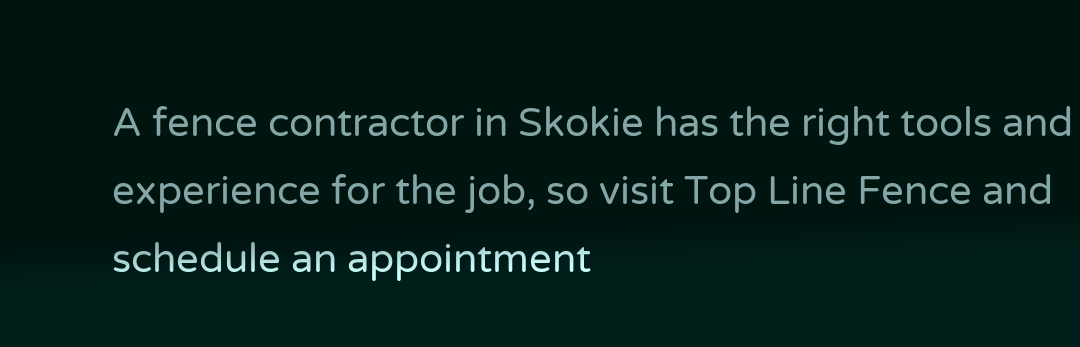A fence contractor in Skokie has the right tools and experience for the job, so visit Top Line Fence and schedule an appointment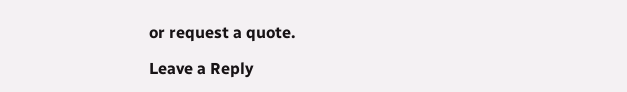or request a quote.

Leave a Reply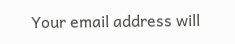Your email address will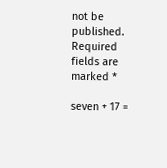not be published. Required fields are marked *

seven + 17 =